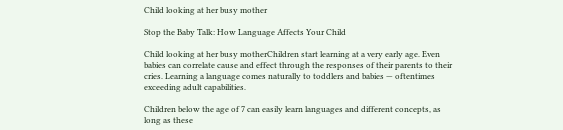Child looking at her busy mother

Stop the Baby Talk: How Language Affects Your Child

Child looking at her busy motherChildren start learning at a very early age. Even babies can correlate cause and effect through the responses of their parents to their cries. Learning a language comes naturally to toddlers and babies — oftentimes exceeding adult capabilities.

Children below the age of 7 can easily learn languages and different concepts, as long as these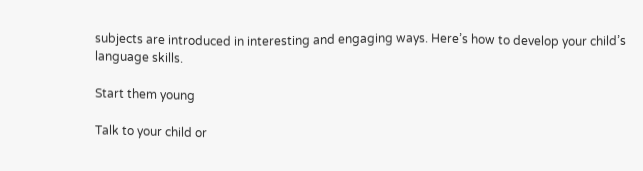subjects are introduced in interesting and engaging ways. Here’s how to develop your child’s language skills.

Start them young

Talk to your child or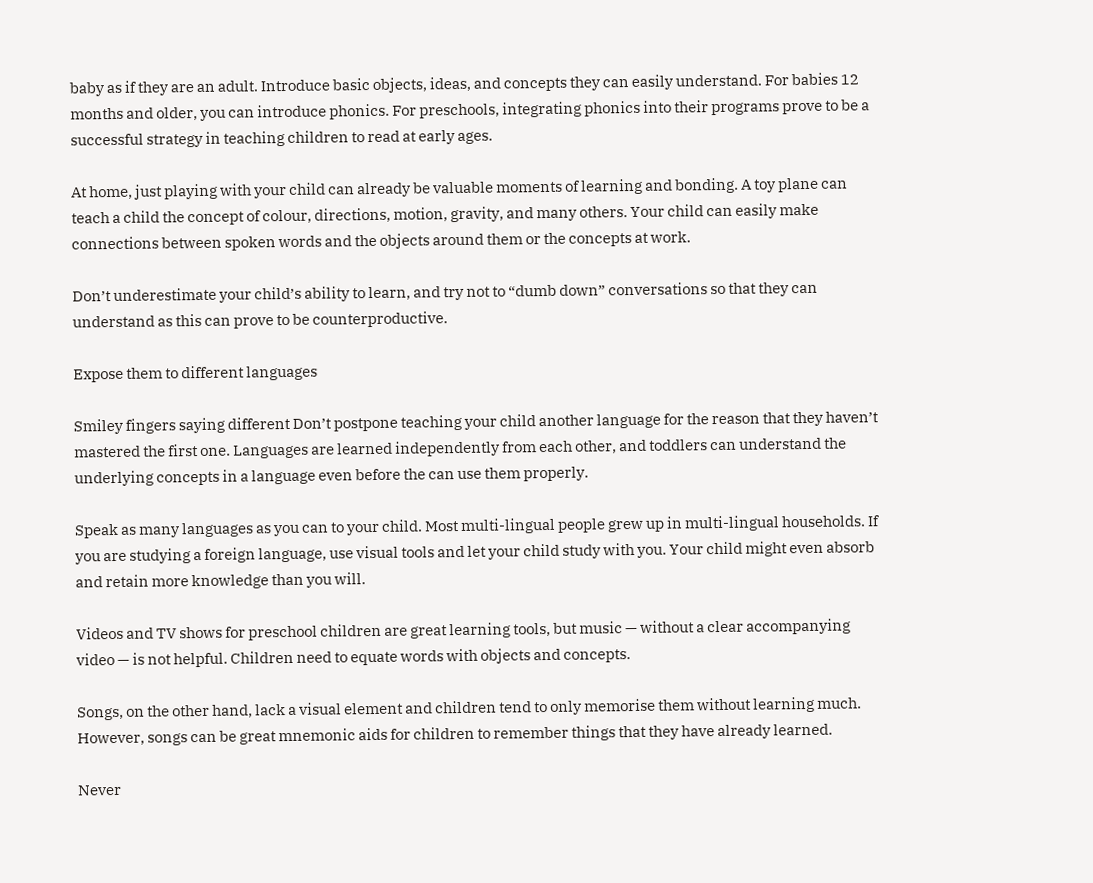baby as if they are an adult. Introduce basic objects, ideas, and concepts they can easily understand. For babies 12 months and older, you can introduce phonics. For preschools, integrating phonics into their programs prove to be a successful strategy in teaching children to read at early ages.

At home, just playing with your child can already be valuable moments of learning and bonding. A toy plane can teach a child the concept of colour, directions, motion, gravity, and many others. Your child can easily make connections between spoken words and the objects around them or the concepts at work.

Don’t underestimate your child’s ability to learn, and try not to “dumb down” conversations so that they can understand as this can prove to be counterproductive.

Expose them to different languages

Smiley fingers saying different Don’t postpone teaching your child another language for the reason that they haven’t mastered the first one. Languages are learned independently from each other, and toddlers can understand the underlying concepts in a language even before the can use them properly.

Speak as many languages as you can to your child. Most multi-lingual people grew up in multi-lingual households. If you are studying a foreign language, use visual tools and let your child study with you. Your child might even absorb and retain more knowledge than you will.

Videos and TV shows for preschool children are great learning tools, but music — without a clear accompanying video — is not helpful. Children need to equate words with objects and concepts.

Songs, on the other hand, lack a visual element and children tend to only memorise them without learning much. However, songs can be great mnemonic aids for children to remember things that they have already learned.

Never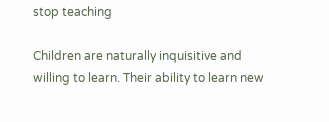stop teaching

Children are naturally inquisitive and willing to learn. Their ability to learn new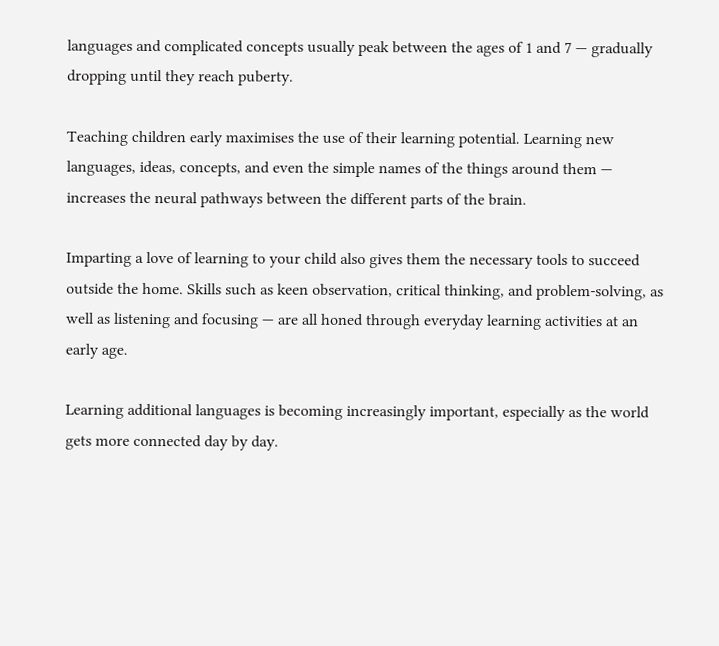languages and complicated concepts usually peak between the ages of 1 and 7 — gradually dropping until they reach puberty.

Teaching children early maximises the use of their learning potential. Learning new languages, ideas, concepts, and even the simple names of the things around them — increases the neural pathways between the different parts of the brain.

Imparting a love of learning to your child also gives them the necessary tools to succeed outside the home. Skills such as keen observation, critical thinking, and problem-solving, as well as listening and focusing — are all honed through everyday learning activities at an early age.

Learning additional languages is becoming increasingly important, especially as the world gets more connected day by day.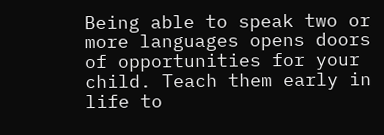Being able to speak two or more languages opens doors of opportunities for your child. Teach them early in life to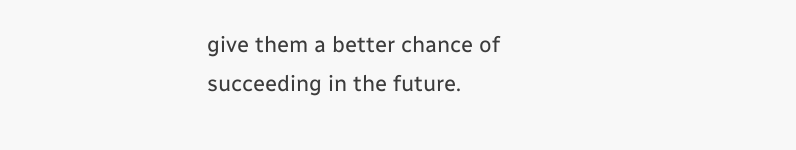give them a better chance of succeeding in the future.